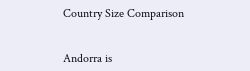Country Size Comparison


Andorra is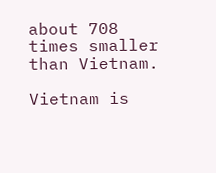about 708 times smaller than Vietnam.

Vietnam is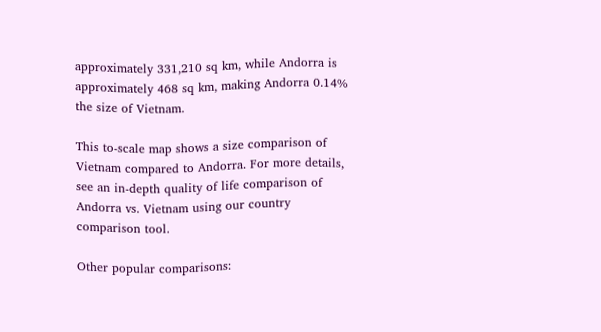approximately 331,210 sq km, while Andorra is approximately 468 sq km, making Andorra 0.14% the size of Vietnam.

This to-scale map shows a size comparison of Vietnam compared to Andorra. For more details, see an in-depth quality of life comparison of Andorra vs. Vietnam using our country comparison tool.

Other popular comparisons: